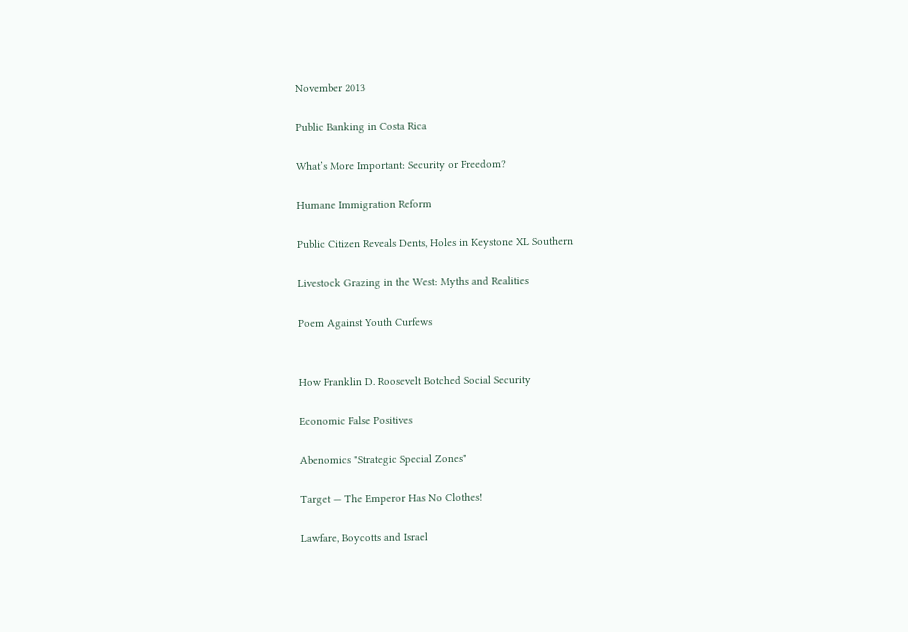November 2013

Public Banking in Costa Rica

What’s More Important: Security or Freedom?

Humane Immigration Reform

Public Citizen Reveals Dents, Holes in Keystone XL Southern

Livestock Grazing in the West: Myths and Realities

Poem Against Youth Curfews


How Franklin D. Roosevelt Botched Social Security

Economic False Positives

Abenomics "Strategic Special Zones"

Target — The Emperor Has No Clothes!

Lawfare, Boycotts and Israel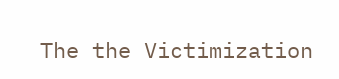The the Victimization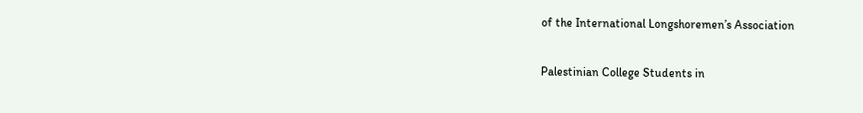of the International Longshoremen’s Association

Palestinian College Students in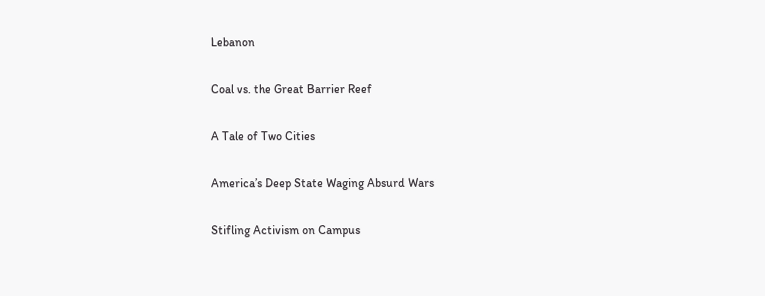Lebanon

Coal vs. the Great Barrier Reef

A Tale of Two Cities

America’s Deep State Waging Absurd Wars

Stifling Activism on Campus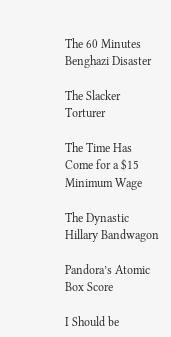The 60 Minutes Benghazi Disaster

The Slacker Torturer

The Time Has Come for a $15 Minimum Wage

The Dynastic Hillary Bandwagon

Pandora’s Atomic Box Score

I Should be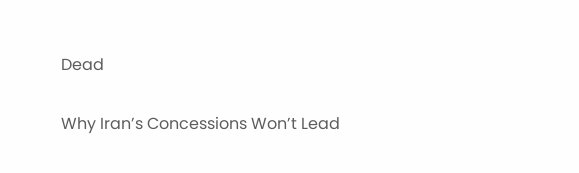Dead

Why Iran’s Concessions Won’t Lead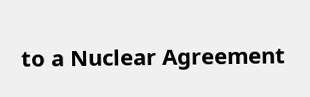to a Nuclear Agreement